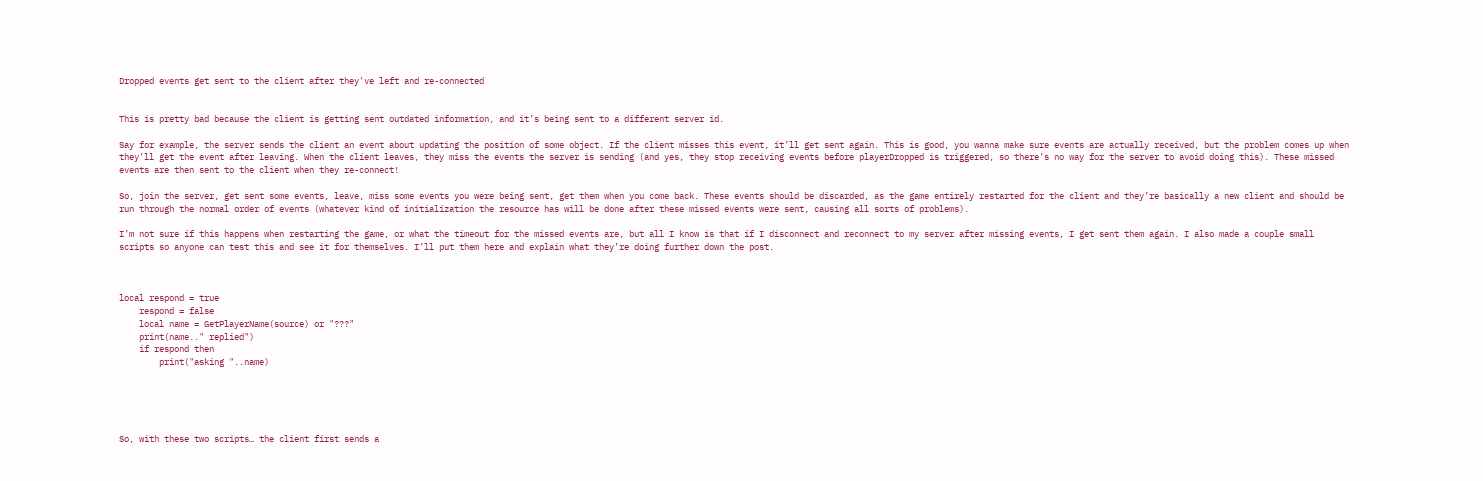Dropped events get sent to the client after they've left and re-connected


This is pretty bad because the client is getting sent outdated information, and it’s being sent to a different server id.

Say for example, the server sends the client an event about updating the position of some object. If the client misses this event, it’ll get sent again. This is good, you wanna make sure events are actually received, but the problem comes up when they’ll get the event after leaving. When the client leaves, they miss the events the server is sending (and yes, they stop receiving events before playerDropped is triggered, so there’s no way for the server to avoid doing this). These missed events are then sent to the client when they re-connect!

So, join the server, get sent some events, leave, miss some events you were being sent, get them when you come back. These events should be discarded, as the game entirely restarted for the client and they’re basically a new client and should be run through the normal order of events (whatever kind of initialization the resource has will be done after these missed events were sent, causing all sorts of problems).

I’m not sure if this happens when restarting the game, or what the timeout for the missed events are, but all I know is that if I disconnect and reconnect to my server after missing events, I get sent them again. I also made a couple small scripts so anyone can test this and see it for themselves. I’ll put them here and explain what they’re doing further down the post.



local respond = true
    respond = false
    local name = GetPlayerName(source) or "???"
    print(name.." replied")
    if respond then
        print("asking "..name)





So, with these two scripts… the client first sends a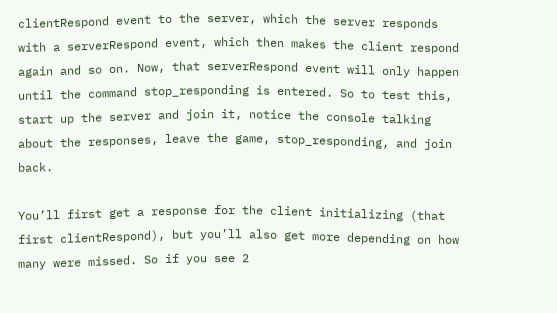clientRespond event to the server, which the server responds with a serverRespond event, which then makes the client respond again and so on. Now, that serverRespond event will only happen until the command stop_responding is entered. So to test this, start up the server and join it, notice the console talking about the responses, leave the game, stop_responding, and join back.

You’ll first get a response for the client initializing (that first clientRespond), but you’ll also get more depending on how many were missed. So if you see 2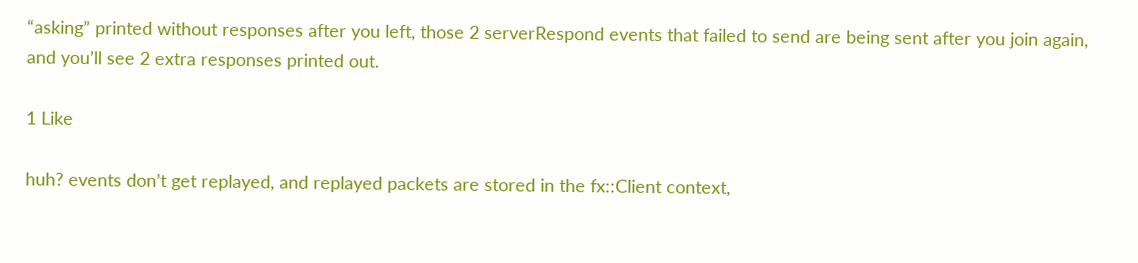“asking” printed without responses after you left, those 2 serverRespond events that failed to send are being sent after you join again, and you’ll see 2 extra responses printed out.

1 Like

huh? events don’t get replayed, and replayed packets are stored in the fx::Client context,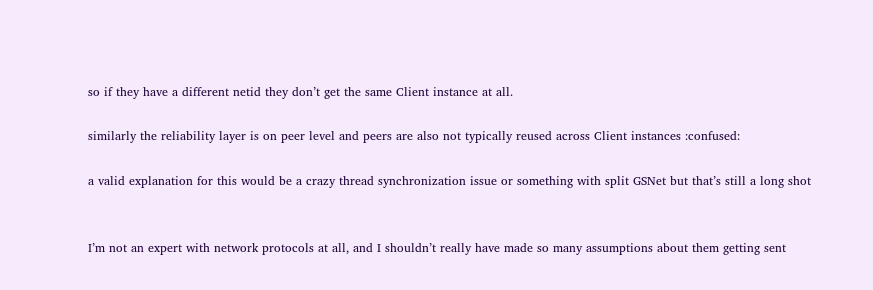so if they have a different netid they don’t get the same Client instance at all.

similarly the reliability layer is on peer level and peers are also not typically reused across Client instances :confused:

a valid explanation for this would be a crazy thread synchronization issue or something with split GSNet but that’s still a long shot


I’m not an expert with network protocols at all, and I shouldn’t really have made so many assumptions about them getting sent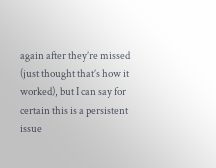again after they’re missed (just thought that’s how it worked), but I can say for certain this is a persistent issue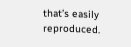that’s easily reproduced.